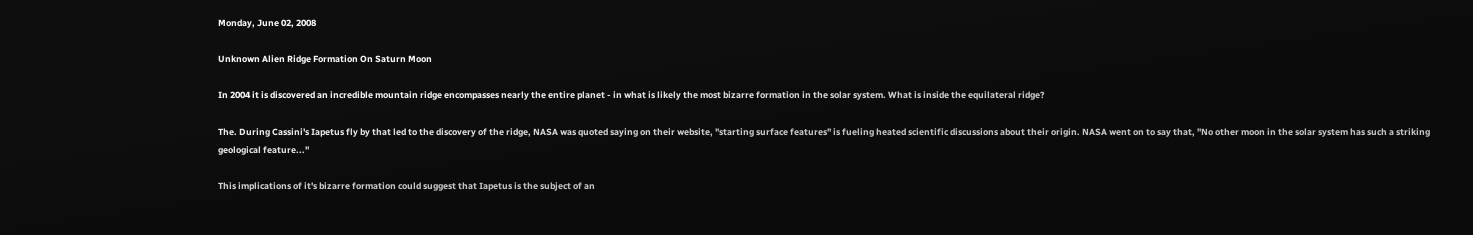Monday, June 02, 2008

Unknown Alien Ridge Formation On Saturn Moon

In 2004 it is discovered an incredible mountain ridge encompasses nearly the entire planet - in what is likely the most bizarre formation in the solar system. What is inside the equilateral ridge?

The. During Cassini's Iapetus fly by that led to the discovery of the ridge, NASA was quoted saying on their website, "starting surface features" is fueling heated scientific discussions about their origin. NASA went on to say that, "No other moon in the solar system has such a striking geological feature..."

This implications of it's bizarre formation could suggest that Iapetus is the subject of an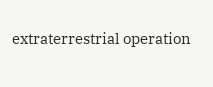extraterrestrial operation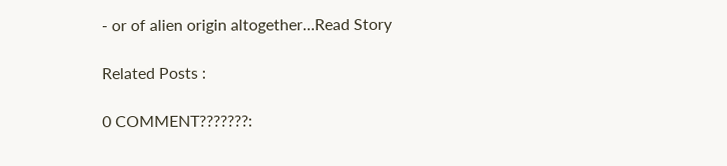- or of alien origin altogether…Read Story

Related Posts :

0 COMMENT???????: